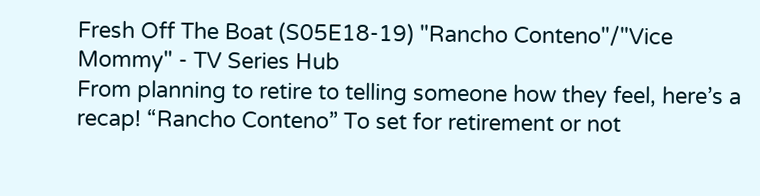Fresh Off The Boat (S05E18-19) "Rancho Conteno"/"Vice Mommy" - TV Series Hub
From planning to retire to telling someone how they feel, here’s a recap! “Rancho Conteno” To set for retirement or not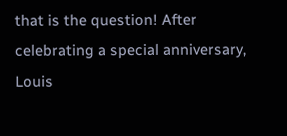that is the question! After celebrating a special anniversary, Louis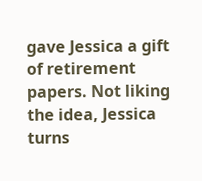gave Jessica a gift of retirement papers. Not liking the idea, Jessica turns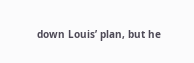down Louis’ plan, but he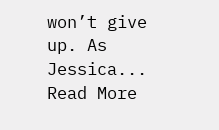won’t give up. As Jessica... Read More